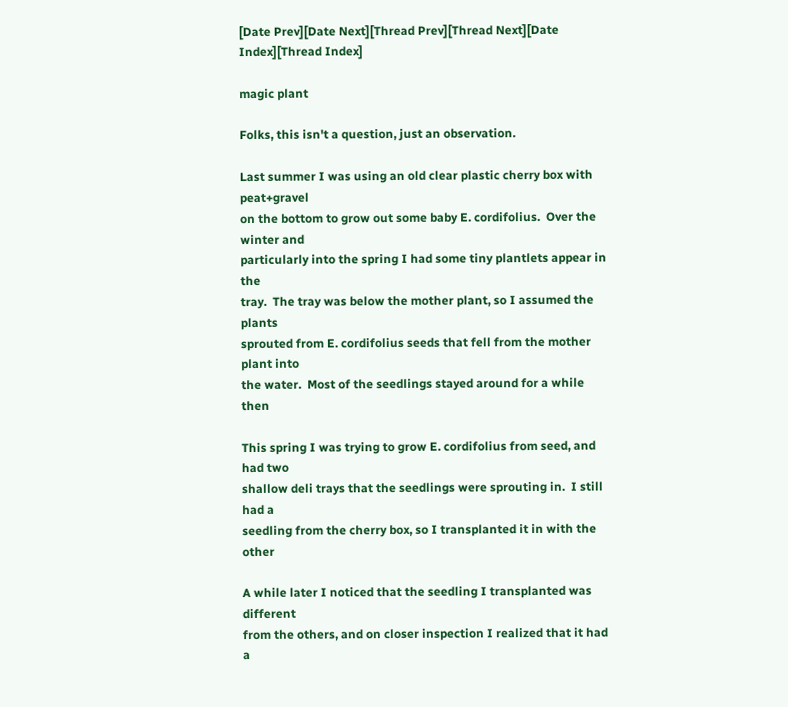[Date Prev][Date Next][Thread Prev][Thread Next][Date Index][Thread Index]

magic plant

Folks, this isn't a question, just an observation.

Last summer I was using an old clear plastic cherry box with peat+gravel
on the bottom to grow out some baby E. cordifolius.  Over the winter and
particularly into the spring I had some tiny plantlets appear in the
tray.  The tray was below the mother plant, so I assumed the plants
sprouted from E. cordifolius seeds that fell from the mother plant into
the water.  Most of the seedlings stayed around for a while then

This spring I was trying to grow E. cordifolius from seed, and had two
shallow deli trays that the seedlings were sprouting in.  I still had a
seedling from the cherry box, so I transplanted it in with the other

A while later I noticed that the seedling I transplanted was different
from the others, and on closer inspection I realized that it had a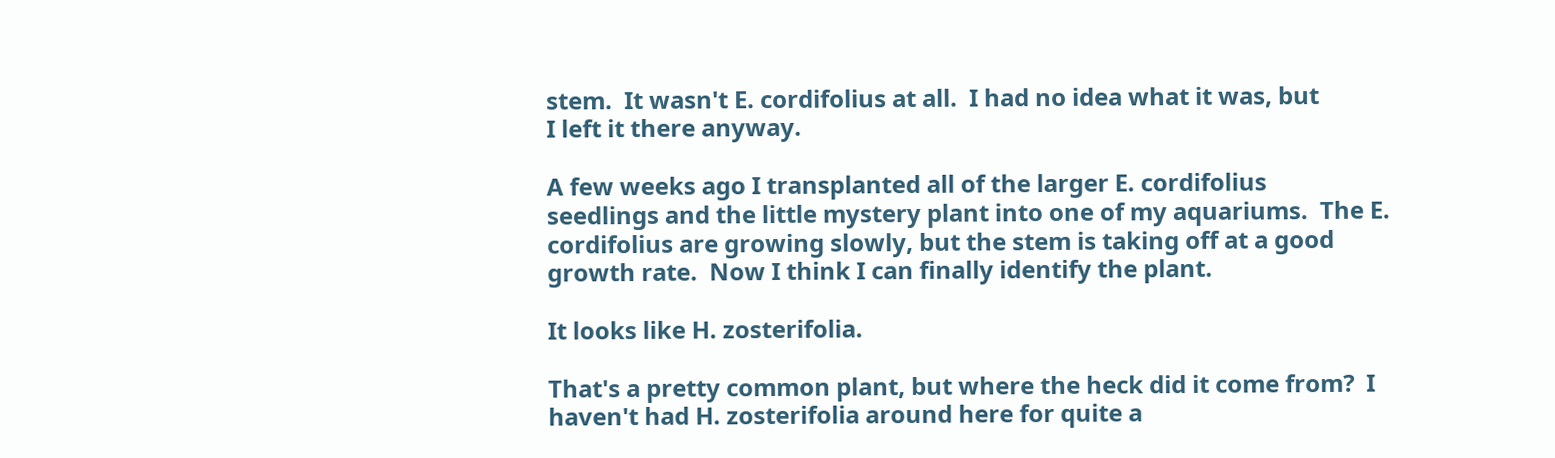stem.  It wasn't E. cordifolius at all.  I had no idea what it was, but
I left it there anyway.

A few weeks ago I transplanted all of the larger E. cordifolius
seedlings and the little mystery plant into one of my aquariums.  The E.
cordifolius are growing slowly, but the stem is taking off at a good
growth rate.  Now I think I can finally identify the plant.

It looks like H. zosterifolia.

That's a pretty common plant, but where the heck did it come from?  I
haven't had H. zosterifolia around here for quite a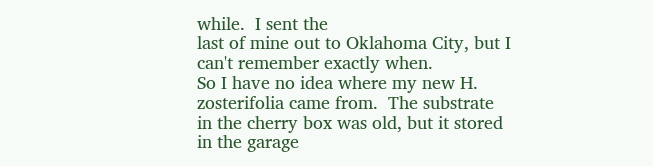while.  I sent the
last of mine out to Oklahoma City, but I can't remember exactly when.
So I have no idea where my new H. zosterifolia came from.  The substrate
in the cherry box was old, but it stored in the garage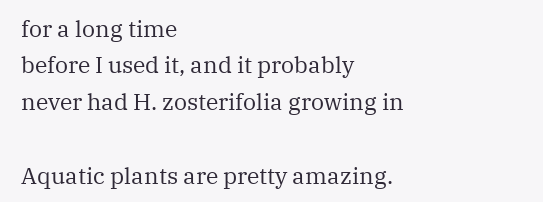for a long time
before I used it, and it probably never had H. zosterifolia growing in

Aquatic plants are pretty amazing.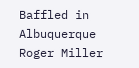Baffled in Albuquerque
Roger Miller